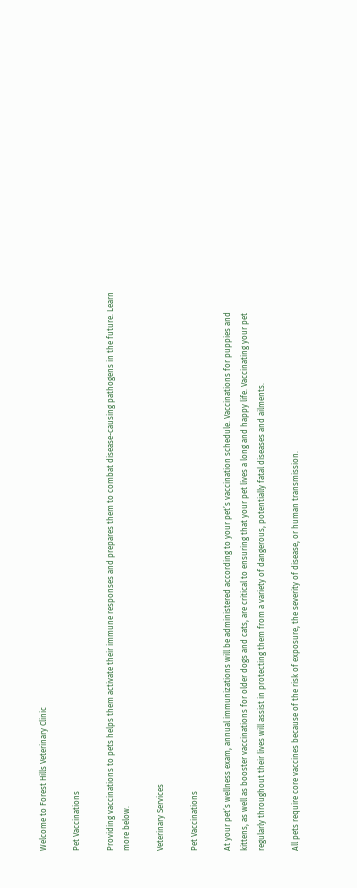Welcome to Forest Hills Veterinary Clinic

Pet Vaccinations

Providing vaccinations to pets helps them activate their immune responses and prepares them to combat disease-causing pathogens in the future. Learn more below.

Veterinary Services

Pet Vaccinations

At your pet’s wellness exam, annual immunizations will be administered according to your pet’s vaccination schedule. Vaccinations for puppies and kittens, as well as booster vaccinations for older dogs and cats, are critical to ensuring that your pet lives a long and happy life. Vaccinating your pet regularly throughout their lives will assist in protecting them from a variety of dangerous, potentially fatal diseases and ailments.

All pets require core vaccines because of the risk of exposure, the severity of disease, or human transmission.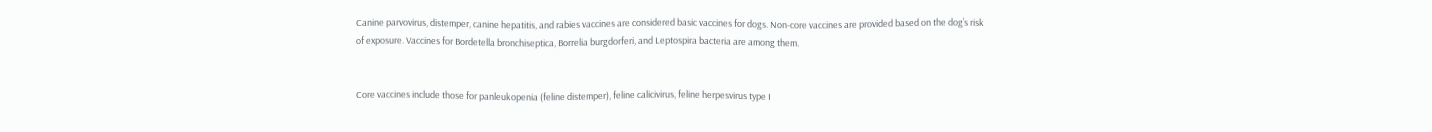Canine parvovirus, distemper, canine hepatitis, and rabies vaccines are considered basic vaccines for dogs. Non-core vaccines are provided based on the dog’s risk of exposure. Vaccines for Bordetella bronchiseptica, Borrelia burgdorferi, and Leptospira bacteria are among them.


Core vaccines include those for panleukopenia (feline distemper), feline calicivirus, feline herpesvirus type I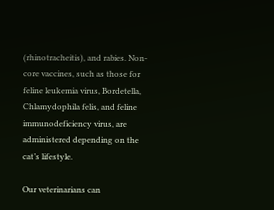(rhinotracheitis), and rabies. Non-core vaccines, such as those for feline leukemia virus, Bordetella, Chlamydophila felis, and feline immunodeficiency virus, are administered depending on the cat’s lifestyle.

Our veterinarians can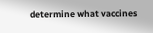determine what vaccines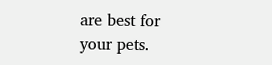are best for your pets.